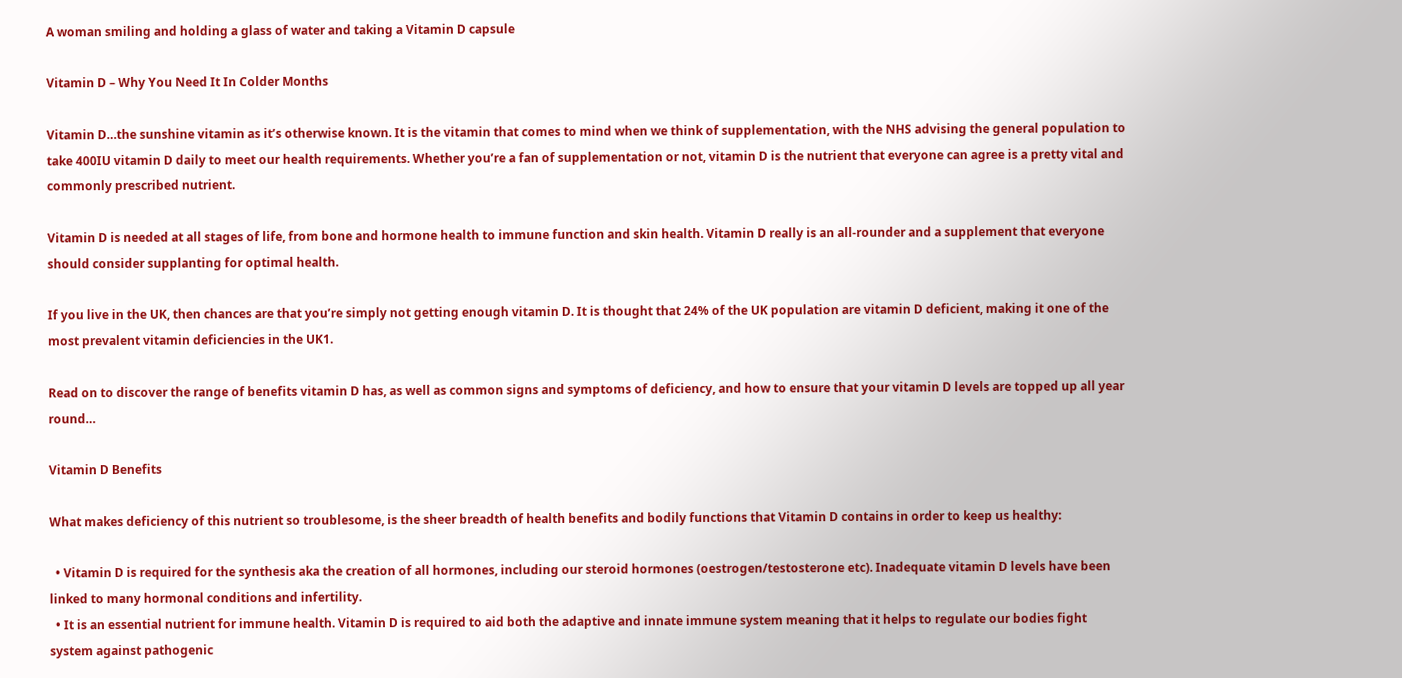A woman smiling and holding a glass of water and taking a Vitamin D capsule

Vitamin D – Why You Need It In Colder Months

Vitamin D…the sunshine vitamin as it’s otherwise known. It is the vitamin that comes to mind when we think of supplementation, with the NHS advising the general population to take 400IU vitamin D daily to meet our health requirements. Whether you’re a fan of supplementation or not, vitamin D is the nutrient that everyone can agree is a pretty vital and commonly prescribed nutrient.

Vitamin D is needed at all stages of life, from bone and hormone health to immune function and skin health. Vitamin D really is an all-rounder and a supplement that everyone should consider supplanting for optimal health.

If you live in the UK, then chances are that you’re simply not getting enough vitamin D. It is thought that 24% of the UK population are vitamin D deficient, making it one of the most prevalent vitamin deficiencies in the UK1.

Read on to discover the range of benefits vitamin D has, as well as common signs and symptoms of deficiency, and how to ensure that your vitamin D levels are topped up all year round…

Vitamin D Benefits

What makes deficiency of this nutrient so troublesome, is the sheer breadth of health benefits and bodily functions that Vitamin D contains in order to keep us healthy:

  • Vitamin D is required for the synthesis aka the creation of all hormones, including our steroid hormones (oestrogen/testosterone etc). Inadequate vitamin D levels have been linked to many hormonal conditions and infertility.
  • It is an essential nutrient for immune health. Vitamin D is required to aid both the adaptive and innate immune system meaning that it helps to regulate our bodies fight system against pathogenic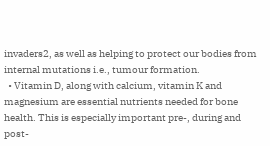invaders2, as well as helping to protect our bodies from internal mutations i.e., tumour formation.
  • Vitamin D, along with calcium, vitamin K and magnesium are essential nutrients needed for bone health. This is especially important pre-, during and post-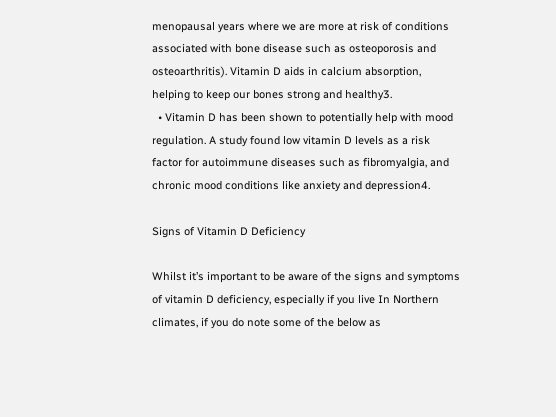menopausal years where we are more at risk of conditions associated with bone disease such as osteoporosis and osteoarthritis). Vitamin D aids in calcium absorption, helping to keep our bones strong and healthy3.
  • Vitamin D has been shown to potentially help with mood regulation. A study found low vitamin D levels as a risk factor for autoimmune diseases such as fibromyalgia, and chronic mood conditions like anxiety and depression4.

Signs of Vitamin D Deficiency

Whilst it’s important to be aware of the signs and symptoms of vitamin D deficiency, especially if you live In Northern climates, if you do note some of the below as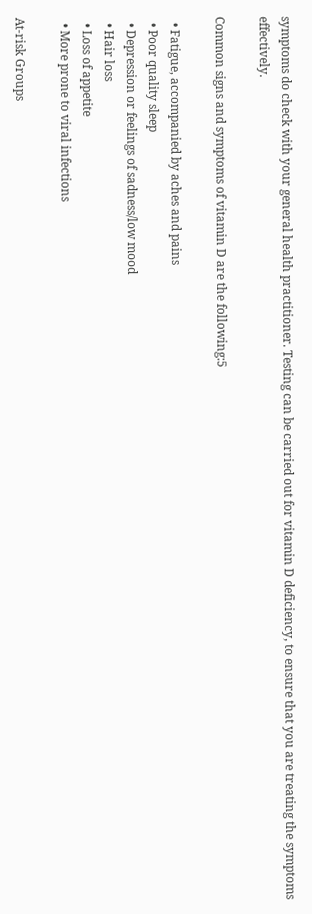symptoms do check with your general health practitioner. Testing can be carried out for vitamin D deficiency, to ensure that you are treating the symptoms effectively.

Common signs and symptoms of vitamin D are the following:5

  • Fatigue, accompanied by aches and pains
  • Poor quality sleep
  • Depression or feelings of sadness/low mood
  • Hair loss
  • Loss of appetite
  • More prone to viral infections

At-risk Groups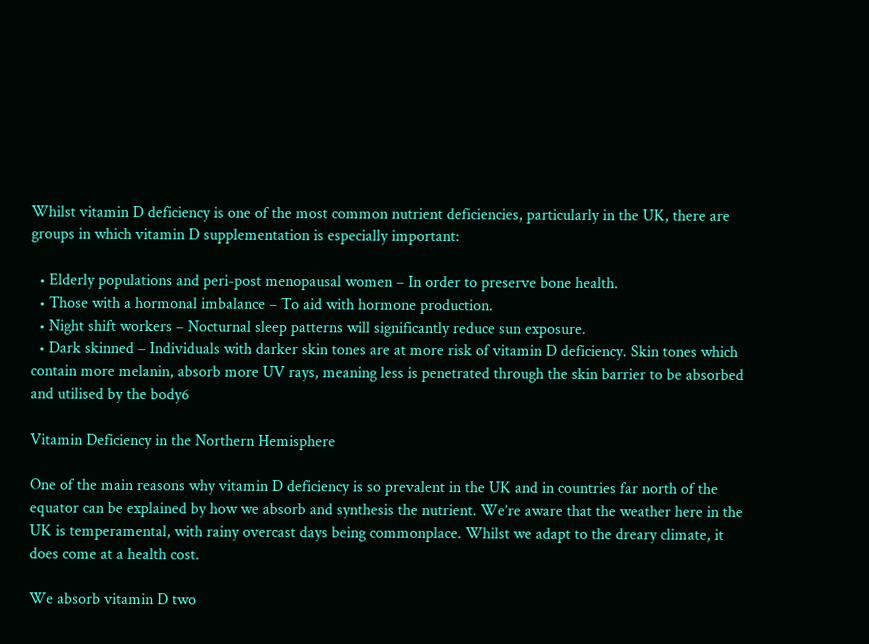Whilst vitamin D deficiency is one of the most common nutrient deficiencies, particularly in the UK, there are groups in which vitamin D supplementation is especially important:

  • Elderly populations and peri-post menopausal women – In order to preserve bone health.
  • Those with a hormonal imbalance – To aid with hormone production.
  • Night shift workers – Nocturnal sleep patterns will significantly reduce sun exposure.
  • Dark skinned – Individuals with darker skin tones are at more risk of vitamin D deficiency. Skin tones which contain more melanin, absorb more UV rays, meaning less is penetrated through the skin barrier to be absorbed and utilised by the body6

Vitamin Deficiency in the Northern Hemisphere

One of the main reasons why vitamin D deficiency is so prevalent in the UK and in countries far north of the equator can be explained by how we absorb and synthesis the nutrient. We’re aware that the weather here in the UK is temperamental, with rainy overcast days being commonplace. Whilst we adapt to the dreary climate, it does come at a health cost.

We absorb vitamin D two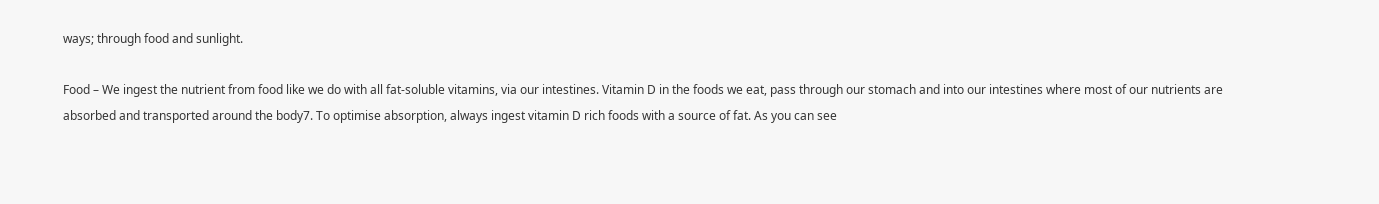ways; through food and sunlight.

Food – We ingest the nutrient from food like we do with all fat-soluble vitamins, via our intestines. Vitamin D in the foods we eat, pass through our stomach and into our intestines where most of our nutrients are absorbed and transported around the body7. To optimise absorption, always ingest vitamin D rich foods with a source of fat. As you can see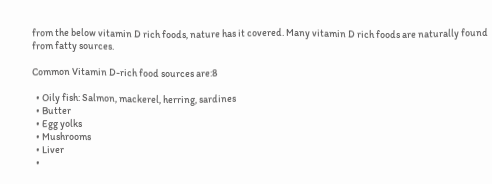from the below vitamin D rich foods, nature has it covered. Many vitamin D rich foods are naturally found from fatty sources.

Common Vitamin D-rich food sources are:8

  • Oily fish: Salmon, mackerel, herring, sardines
  • Butter
  • Egg yolks
  • Mushrooms
  • Liver
  •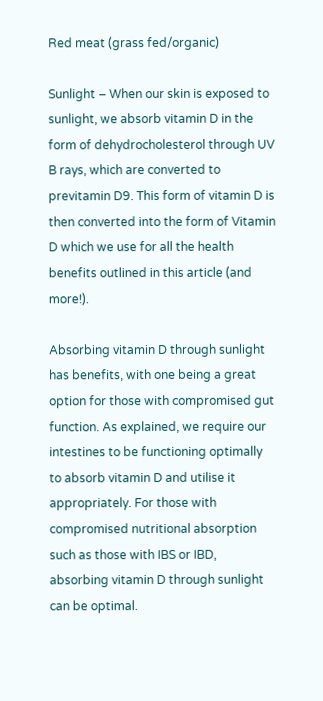Red meat (grass fed/organic)

Sunlight – When our skin is exposed to sunlight, we absorb vitamin D in the form of dehydrocholesterol through UV B rays, which are converted to previtamin D9. This form of vitamin D is then converted into the form of Vitamin D which we use for all the health benefits outlined in this article (and more!).

Absorbing vitamin D through sunlight has benefits, with one being a great option for those with compromised gut function. As explained, we require our intestines to be functioning optimally to absorb vitamin D and utilise it appropriately. For those with compromised nutritional absorption such as those with IBS or IBD, absorbing vitamin D through sunlight can be optimal.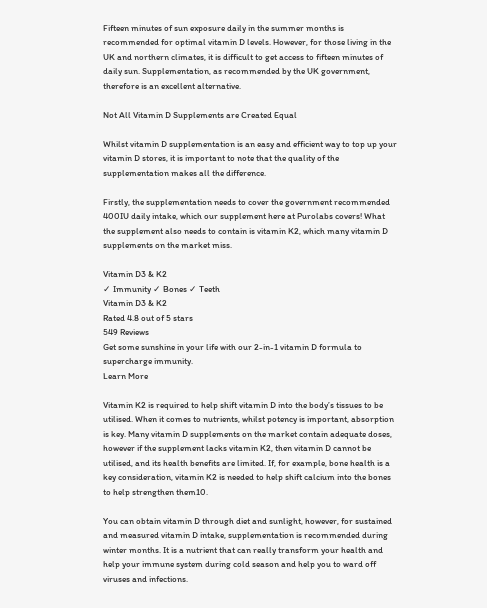Fifteen minutes of sun exposure daily in the summer months is recommended for optimal vitamin D levels. However, for those living in the UK and northern climates, it is difficult to get access to fifteen minutes of daily sun. Supplementation, as recommended by the UK government, therefore is an excellent alternative.

Not All Vitamin D Supplements are Created Equal

Whilst vitamin D supplementation is an easy and efficient way to top up your vitamin D stores, it is important to note that the quality of the supplementation makes all the difference.

Firstly, the supplementation needs to cover the government recommended 400IU daily intake, which our supplement here at Purolabs covers! What the supplement also needs to contain is vitamin K2, which many vitamin D supplements on the market miss.

Vitamin D3 & K2
✓ Immunity ✓ Bones ✓ Teeth
Vitamin D3 & K2
Rated 4.8 out of 5 stars
549 Reviews
Get some sunshine in your life with our 2-in-1 vitamin D formula to supercharge immunity.
Learn More

Vitamin K2 is required to help shift vitamin D into the body’s tissues to be utilised. When it comes to nutrients, whilst potency is important, absorption is key. Many vitamin D supplements on the market contain adequate doses, however if the supplement lacks vitamin K2, then vitamin D cannot be utilised, and its health benefits are limited. If, for example, bone health is a key consideration, vitamin K2 is needed to help shift calcium into the bones to help strengthen them10.

You can obtain vitamin D through diet and sunlight, however, for sustained and measured vitamin D intake, supplementation is recommended during winter months. It is a nutrient that can really transform your health and help your immune system during cold season and help you to ward off viruses and infections.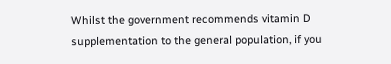Whilst the government recommends vitamin D supplementation to the general population, if you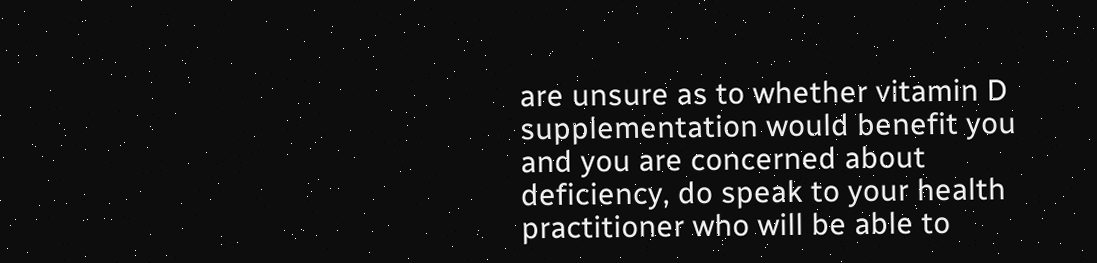are unsure as to whether vitamin D supplementation would benefit you and you are concerned about deficiency, do speak to your health practitioner who will be able to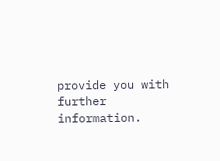provide you with further information.